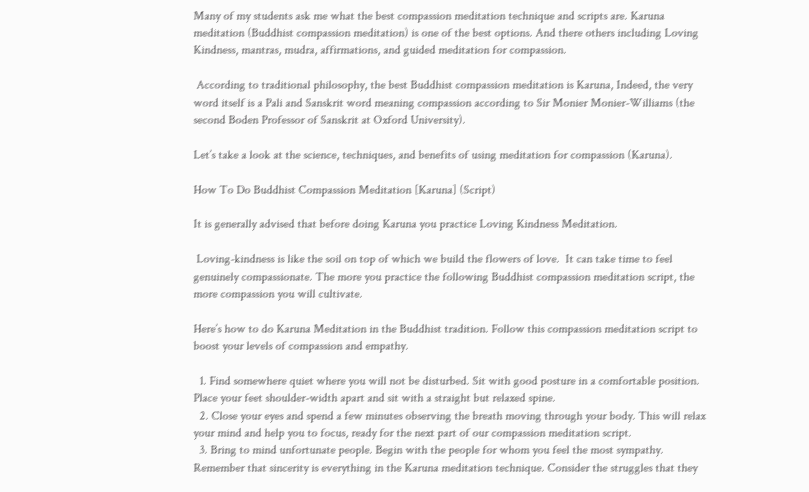Many of my students ask me what the best compassion meditation technique and scripts are. Karuna meditation (Buddhist compassion meditation) is one of the best options. And there others including Loving Kindness, mantras, mudra, affirmations, and guided meditation for compassion.

 According to traditional philosophy, the best Buddhist compassion meditation is Karuna, Indeed, the very word itself is a Pali and Sanskrit word meaning compassion according to Sir Monier Monier-Williams (the second Boden Professor of Sanskrit at Oxford University).

Let’s take a look at the science, techniques, and benefits of using meditation for compassion (Karuna).

How To Do Buddhist Compassion Meditation [Karuna] (Script)

It is generally advised that before doing Karuna you practice Loving Kindness Meditation.

 Loving-kindness is like the soil on top of which we build the flowers of love.  It can take time to feel genuinely compassionate. The more you practice the following Buddhist compassion meditation script, the more compassion you will cultivate.

Here’s how to do Karuna Meditation in the Buddhist tradition. Follow this compassion meditation script to boost your levels of compassion and empathy.

  1. Find somewhere quiet where you will not be disturbed. Sit with good posture in a comfortable position. Place your feet shoulder-width apart and sit with a straight but relaxed spine.
  2. Close your eyes and spend a few minutes observing the breath moving through your body. This will relax your mind and help you to focus, ready for the next part of our compassion meditation script.
  3. Bring to mind unfortunate people. Begin with the people for whom you feel the most sympathy. Remember that sincerity is everything in the Karuna meditation technique. Consider the struggles that they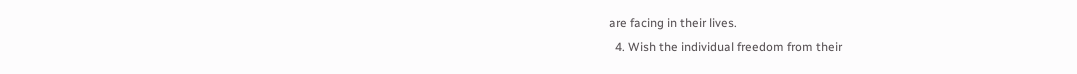are facing in their lives.
  4. Wish the individual freedom from their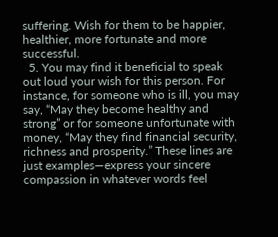suffering. Wish for them to be happier, healthier, more fortunate and more successful.
  5. You may find it beneficial to speak out loud your wish for this person. For instance, for someone who is ill, you may say, “May they become healthy and strong” or for someone unfortunate with money, “May they find financial security, richness and prosperity.” These lines are just examples—express your sincere compassion in whatever words feel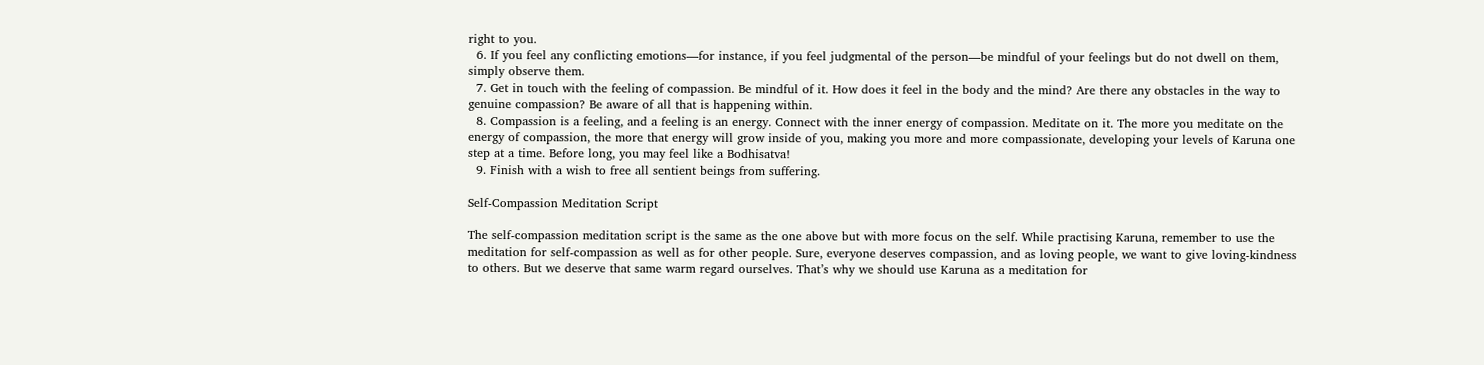right to you.
  6. If you feel any conflicting emotions—for instance, if you feel judgmental of the person—be mindful of your feelings but do not dwell on them, simply observe them.
  7. Get in touch with the feeling of compassion. Be mindful of it. How does it feel in the body and the mind? Are there any obstacles in the way to genuine compassion? Be aware of all that is happening within.
  8. Compassion is a feeling, and a feeling is an energy. Connect with the inner energy of compassion. Meditate on it. The more you meditate on the energy of compassion, the more that energy will grow inside of you, making you more and more compassionate, developing your levels of Karuna one step at a time. Before long, you may feel like a Bodhisatva!
  9. Finish with a wish to free all sentient beings from suffering.

Self-Compassion Meditation Script

The self-compassion meditation script is the same as the one above but with more focus on the self. While practising Karuna, remember to use the meditation for self-compassion as well as for other people. Sure, everyone deserves compassion, and as loving people, we want to give loving-kindness to others. But we deserve that same warm regard ourselves. That’s why we should use Karuna as a meditation for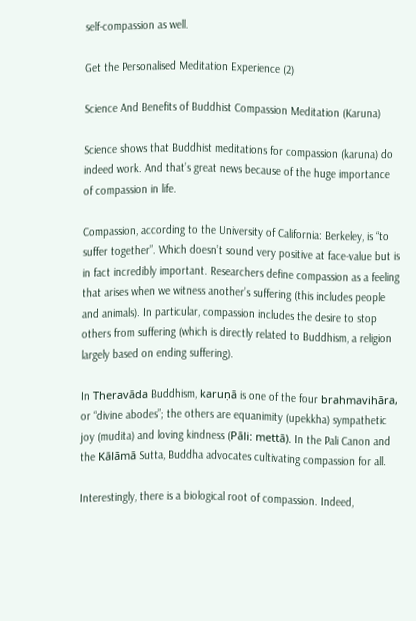self-compassion as well.

Get the Personalised Meditation Experience (2)

Science And Benefits of Buddhist Compassion Meditation (Karuna)

Science shows that Buddhist meditations for compassion (karuna) do indeed work. And that’s great news because of the huge importance of compassion in life.

Compassion, according to the University of California: Berkeley, is “to suffer together”. Which doesn’t sound very positive at face-value but is in fact incredibly important. Researchers define compassion as a feeling that arises when we witness another’s suffering (this includes people and animals). In particular, compassion includes the desire to stop others from suffering (which is directly related to Buddhism, a religion largely based on ending suffering).

In Theravāda Buddhism, karuṇā is one of the four brahmavihāra, or “divine abodes”; the others are equanimity (upekkha) sympathetic joy (mudita) and loving kindness (Pāli: mettā). In the Pali Canon and the Kālāmā Sutta, Buddha advocates cultivating compassion for all.

Interestingly, there is a biological root of compassion. Indeed,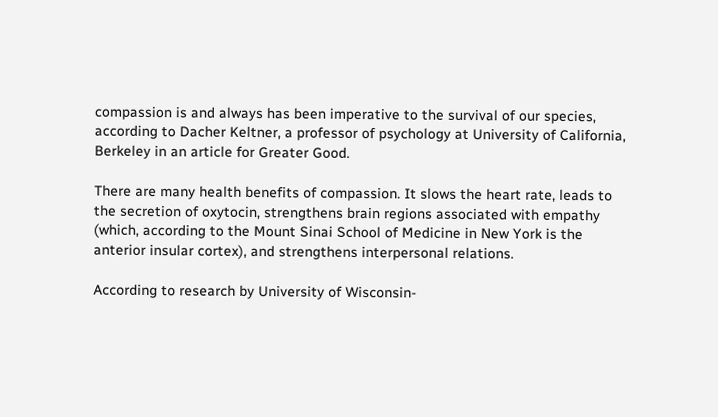compassion is and always has been imperative to the survival of our species, according to Dacher Keltner, a professor of psychology at University of California, Berkeley in an article for Greater Good.

There are many health benefits of compassion. It slows the heart rate, leads to the secretion of oxytocin, strengthens brain regions associated with empathy (which, according to the Mount Sinai School of Medicine in New York is the anterior insular cortex), and strengthens interpersonal relations.

According to research by University of Wisconsin-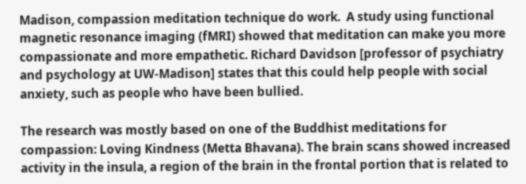Madison, compassion meditation technique do work.  A study using functional magnetic resonance imaging (fMRI) showed that meditation can make you more compassionate and more empathetic. Richard Davidson [professor of psychiatry and psychology at UW-Madison] states that this could help people with social anxiety, such as people who have been bullied.

The research was mostly based on one of the Buddhist meditations for compassion: Loving Kindness (Metta Bhavana). The brain scans showed increased activity in the insula, a region of the brain in the frontal portion that is related to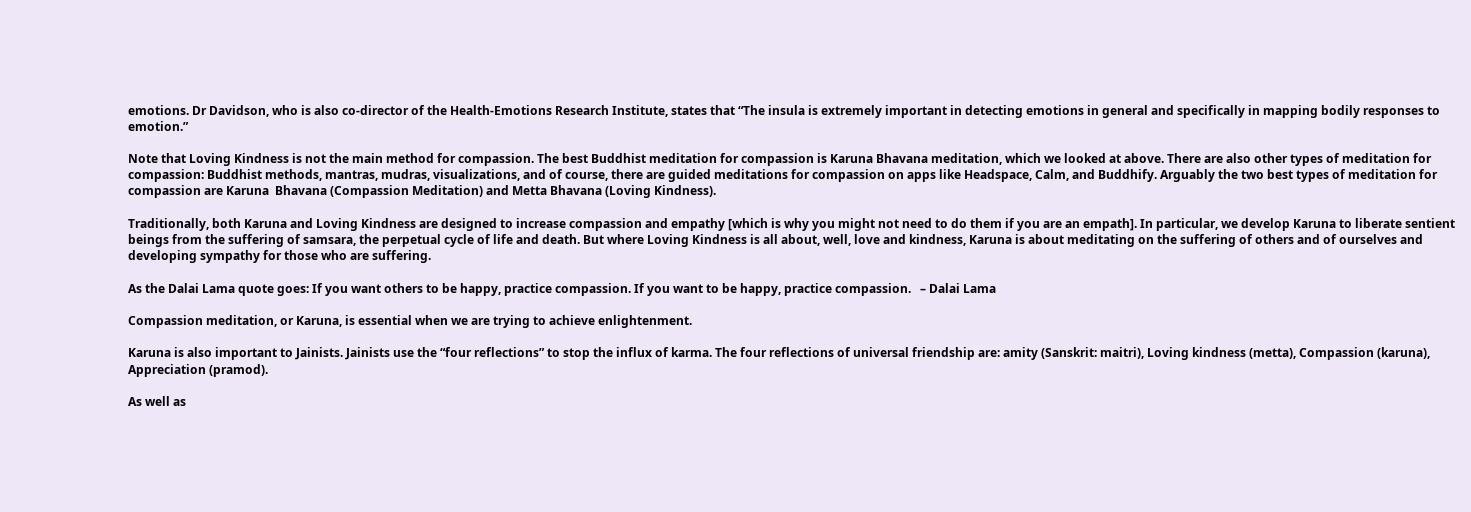emotions. Dr Davidson, who is also co-director of the Health-Emotions Research Institute, states that “The insula is extremely important in detecting emotions in general and specifically in mapping bodily responses to emotion.”

Note that Loving Kindness is not the main method for compassion. The best Buddhist meditation for compassion is Karuna Bhavana meditation, which we looked at above. There are also other types of meditation for compassion: Buddhist methods, mantras, mudras, visualizations, and of course, there are guided meditations for compassion on apps like Headspace, Calm, and Buddhify. Arguably the two best types of meditation for compassion are Karuna  Bhavana (Compassion Meditation) and Metta Bhavana (Loving Kindness).

Traditionally, both Karuna and Loving Kindness are designed to increase compassion and empathy [which is why you might not need to do them if you are an empath]. In particular, we develop Karuna to liberate sentient beings from the suffering of samsara, the perpetual cycle of life and death. But where Loving Kindness is all about, well, love and kindness, Karuna is about meditating on the suffering of others and of ourselves and developing sympathy for those who are suffering.

As the Dalai Lama quote goes: If you want others to be happy, practice compassion. If you want to be happy, practice compassion.   – Dalai Lama

Compassion meditation, or Karuna, is essential when we are trying to achieve enlightenment.

Karuna is also important to Jainists. Jainists use the “four reflections” to stop the influx of karma. The four reflections of universal friendship are: amity (Sanskrit: maitri), Loving kindness (metta), Compassion (karuna), Appreciation (pramod).

As well as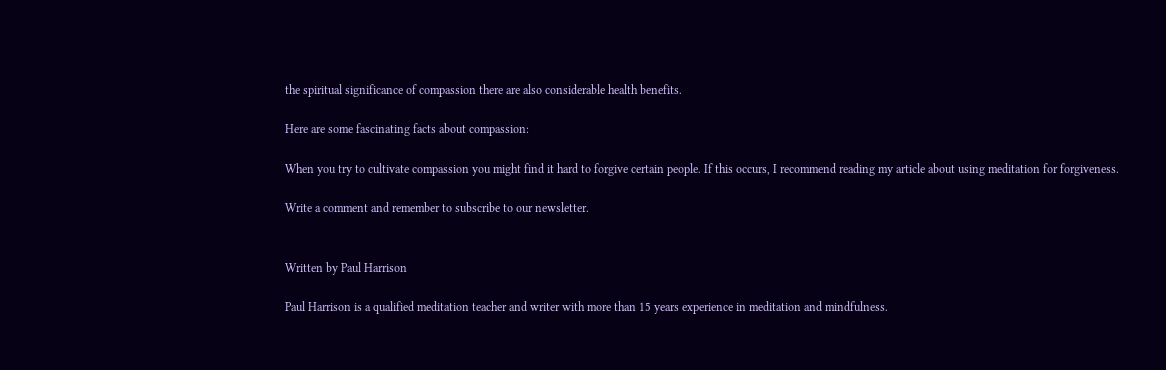the spiritual significance of compassion there are also considerable health benefits.

Here are some fascinating facts about compassion:

When you try to cultivate compassion you might find it hard to forgive certain people. If this occurs, I recommend reading my article about using meditation for forgiveness.

Write a comment and remember to subscribe to our newsletter.


Written by Paul Harrison

Paul Harrison is a qualified meditation teacher and writer with more than 15 years experience in meditation and mindfulness.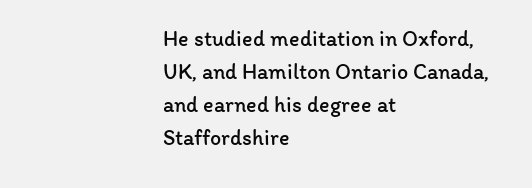He studied meditation in Oxford, UK, and Hamilton Ontario Canada, and earned his degree at Staffordshire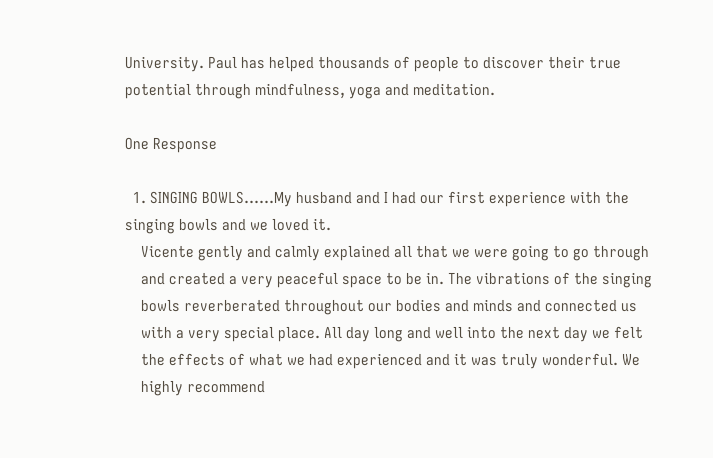University. Paul has helped thousands of people to discover their true potential through mindfulness, yoga and meditation.

One Response

  1. SINGING BOWLS……My husband and I had our first experience with the singing bowls and we loved it.
    Vicente gently and calmly explained all that we were going to go through
    and created a very peaceful space to be in. The vibrations of the singing
    bowls reverberated throughout our bodies and minds and connected us
    with a very special place. All day long and well into the next day we felt
    the effects of what we had experienced and it was truly wonderful. We
    highly recommend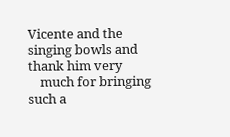Vicente and the singing bowls and thank him very
    much for bringing such a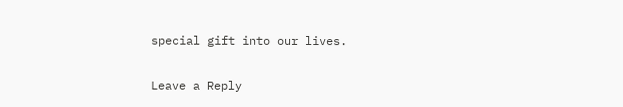special gift into our lives.

Leave a Reply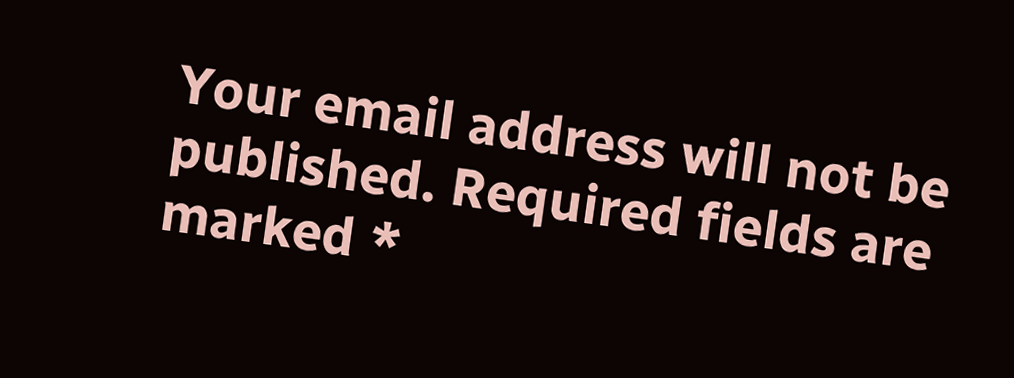Your email address will not be published. Required fields are marked *